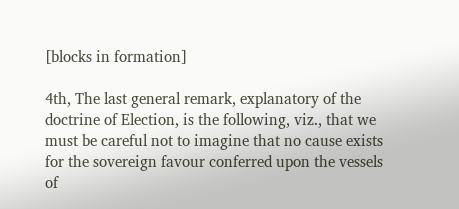[blocks in formation]

4th, The last general remark, explanatory of the doctrine of Election, is the following, viz., that we must be careful not to imagine that no cause exists for the sovereign favour conferred upon the vessels of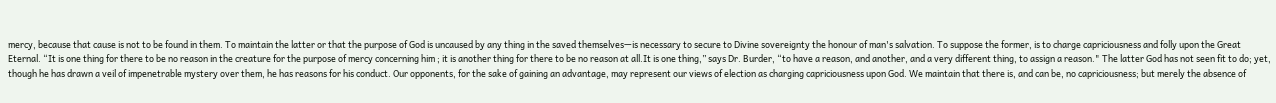mercy, because that cause is not to be found in them. To maintain the latter or that the purpose of God is uncaused by any thing in the saved themselves—is necessary to secure to Divine sovereignty the honour of man's salvation. To suppose the former, is to charge capriciousness and folly upon the Great Eternal. “It is one thing for there to be no reason in the creature for the purpose of mercy concerning him ; it is another thing for there to be no reason at all.It is one thing,” says Dr. Burder, “to have a reason, and another, and a very different thing, to assign a reason." The latter God has not seen fit to do; yet, though he has drawn a veil of impenetrable mystery over them, he has reasons for his conduct. Our opponents, for the sake of gaining an advantage, may represent our views of election as charging capriciousness upon God. We maintain that there is, and can be, no capriciousness; but merely the absence of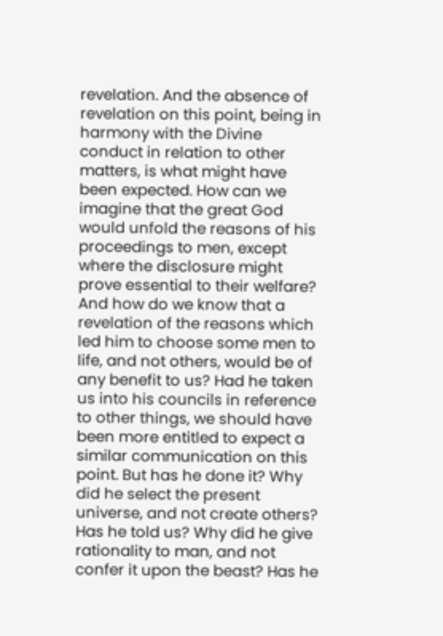revelation. And the absence of revelation on this point, being in harmony with the Divine conduct in relation to other matters, is what might have been expected. How can we imagine that the great God would unfold the reasons of his proceedings to men, except where the disclosure might prove essential to their welfare? And how do we know that a revelation of the reasons which led him to choose some men to life, and not others, would be of any benefit to us? Had he taken us into his councils in reference to other things, we should have been more entitled to expect a similar communication on this point. But has he done it? Why did he select the present universe, and not create others? Has he told us? Why did he give rationality to man, and not confer it upon the beast? Has he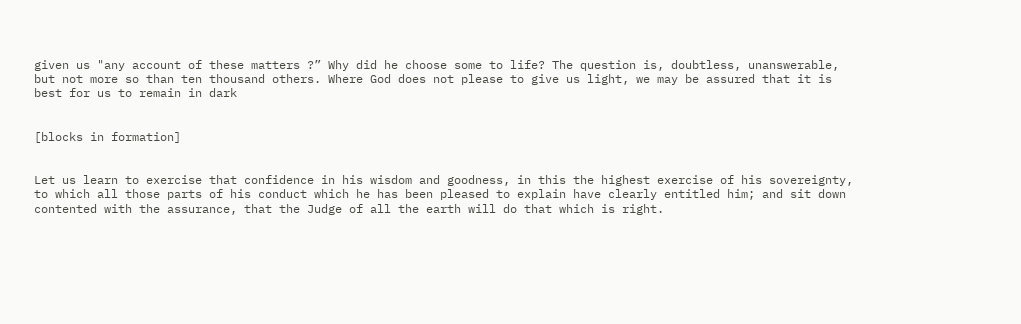given us "any account of these matters ?” Why did he choose some to life? The question is, doubtless, unanswerable, but not more so than ten thousand others. Where God does not please to give us light, we may be assured that it is best for us to remain in dark


[blocks in formation]


Let us learn to exercise that confidence in his wisdom and goodness, in this the highest exercise of his sovereignty, to which all those parts of his conduct which he has been pleased to explain have clearly entitled him; and sit down contented with the assurance, that the Judge of all the earth will do that which is right.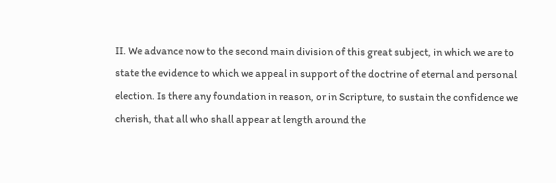II. We advance now to the second main division of this great subject, in which we are to state the evidence to which we appeal in support of the doctrine of eternal and personal election. Is there any foundation in reason, or in Scripture, to sustain the confidence we cherish, that all who shall appear at length around the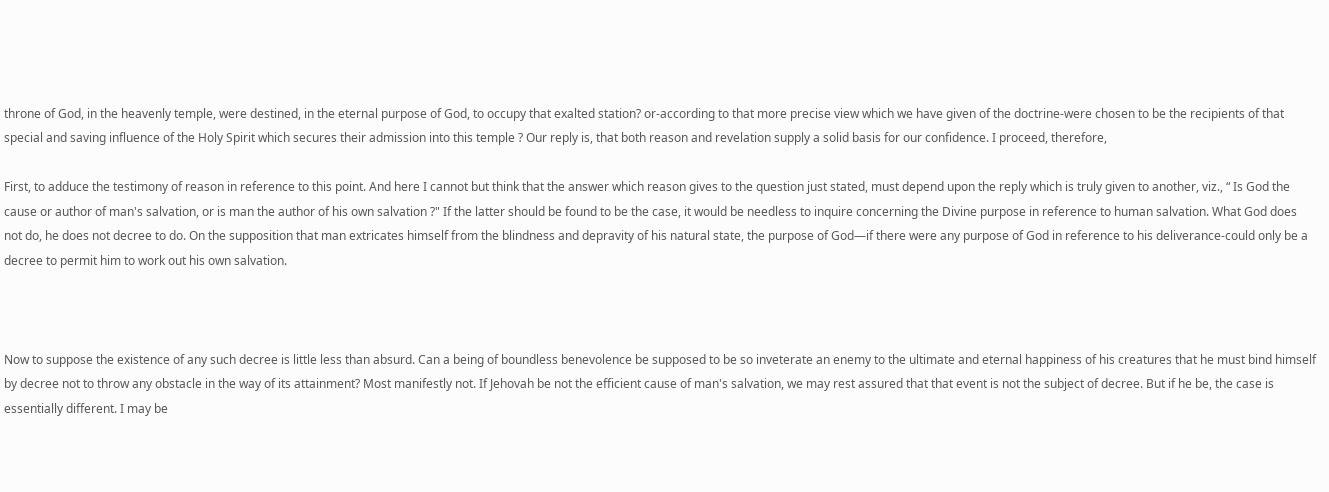throne of God, in the heavenly temple, were destined, in the eternal purpose of God, to occupy that exalted station? or-according to that more precise view which we have given of the doctrine-were chosen to be the recipients of that special and saving influence of the Holy Spirit which secures their admission into this temple ? Our reply is, that both reason and revelation supply a solid basis for our confidence. I proceed, therefore,

First, to adduce the testimony of reason in reference to this point. And here I cannot but think that the answer which reason gives to the question just stated, must depend upon the reply which is truly given to another, viz., “ Is God the cause or author of man's salvation, or is man the author of his own salvation ?" If the latter should be found to be the case, it would be needless to inquire concerning the Divine purpose in reference to human salvation. What God does not do, he does not decree to do. On the supposition that man extricates himself from the blindness and depravity of his natural state, the purpose of God—if there were any purpose of God in reference to his deliverance-could only be a decree to permit him to work out his own salvation.



Now to suppose the existence of any such decree is little less than absurd. Can a being of boundless benevolence be supposed to be so inveterate an enemy to the ultimate and eternal happiness of his creatures that he must bind himself by decree not to throw any obstacle in the way of its attainment? Most manifestly not. If Jehovah be not the efficient cause of man's salvation, we may rest assured that that event is not the subject of decree. But if he be, the case is essentially different. I may be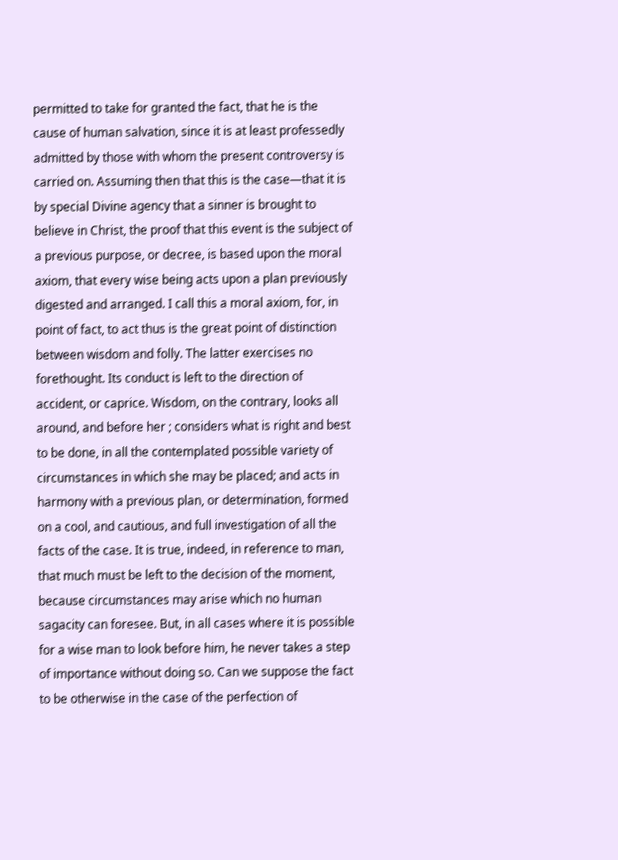permitted to take for granted the fact, that he is the cause of human salvation, since it is at least professedly admitted by those with whom the present controversy is carried on. Assuming then that this is the case—that it is by special Divine agency that a sinner is brought to believe in Christ, the proof that this event is the subject of a previous purpose, or decree, is based upon the moral axiom, that every wise being acts upon a plan previously digested and arranged. I call this a moral axiom, for, in point of fact, to act thus is the great point of distinction between wisdom and folly. The latter exercises no forethought. Its conduct is left to the direction of accident, or caprice. Wisdom, on the contrary, looks all around, and before her ; considers what is right and best to be done, in all the contemplated possible variety of circumstances in which she may be placed; and acts in harmony with a previous plan, or determination, formed on a cool, and cautious, and full investigation of all the facts of the case. It is true, indeed, in reference to man, that much must be left to the decision of the moment, because circumstances may arise which no human sagacity can foresee. But, in all cases where it is possible for a wise man to look before him, he never takes a step of importance without doing so. Can we suppose the fact to be otherwise in the case of the perfection of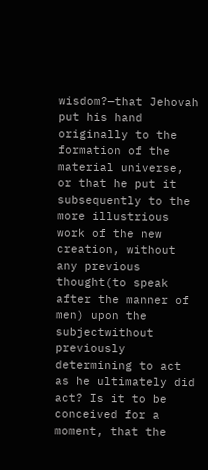wisdom?—that Jehovah put his hand originally to the formation of the material universe, or that he put it subsequently to the more illustrious work of the new creation, without any previous thought(to speak after the manner of men) upon the subjectwithout previously determining to act as he ultimately did act? Is it to be conceived for a moment, that the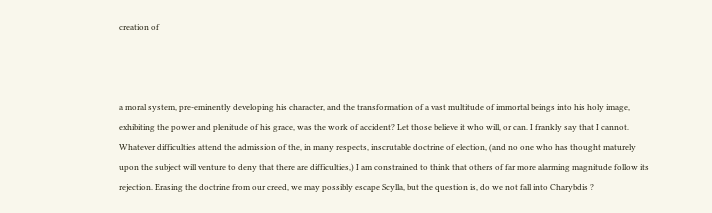creation of



a moral system, pre-eminently developing his character, and the transformation of a vast multitude of immortal beings into his holy image, exhibiting the power and plenitude of his grace, was the work of accident? Let those believe it who will, or can. I frankly say that I cannot. Whatever difficulties attend the admission of the, in many respects, inscrutable doctrine of election, (and no one who has thought maturely upon the subject will venture to deny that there are difficulties,) I am constrained to think that others of far more alarming magnitude follow its rejection. Erasing the doctrine from our creed, we may possibly escape Scylla, but the question is, do we not fall into Charybdis ?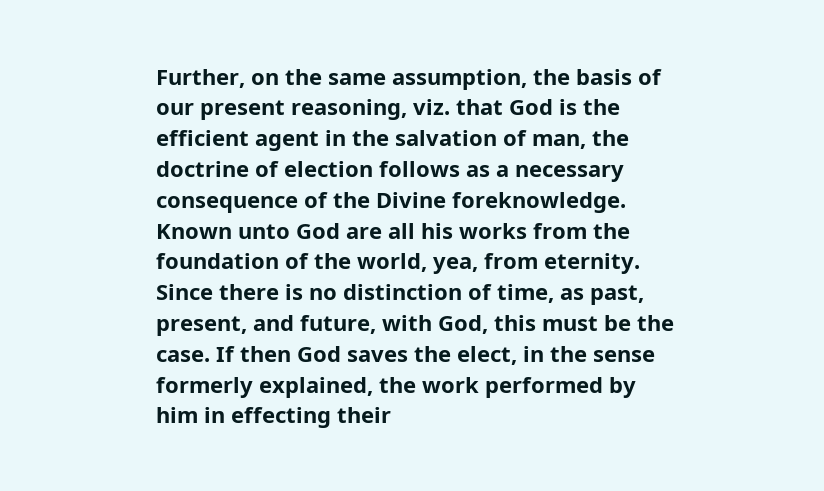Further, on the same assumption, the basis of our present reasoning, viz. that God is the efficient agent in the salvation of man, the doctrine of election follows as a necessary consequence of the Divine foreknowledge. Known unto God are all his works from the foundation of the world, yea, from eternity. Since there is no distinction of time, as past, present, and future, with God, this must be the case. If then God saves the elect, in the sense formerly explained, the work performed by him in effecting their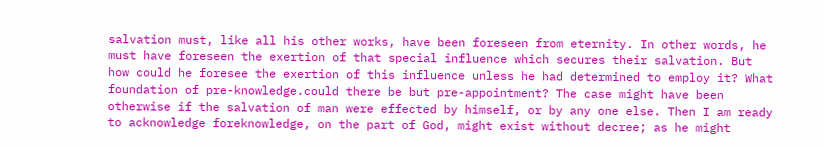salvation must, like all his other works, have been foreseen from eternity. In other words, he must have foreseen the exertion of that special influence which secures their salvation. But how could he foresee the exertion of this influence unless he had determined to employ it? What foundation of pre-knowledge.could there be but pre-appointment? The case might have been otherwise if the salvation of man were effected by himself, or by any one else. Then I am ready to acknowledge foreknowledge, on the part of God, might exist without decree; as he might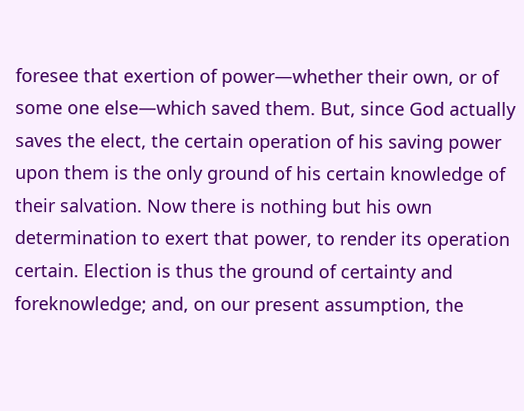foresee that exertion of power—whether their own, or of some one else—which saved them. But, since God actually saves the elect, the certain operation of his saving power upon them is the only ground of his certain knowledge of their salvation. Now there is nothing but his own determination to exert that power, to render its operation certain. Election is thus the ground of certainty and foreknowledge; and, on our present assumption, the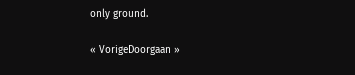only ground.

« VorigeDoorgaan »